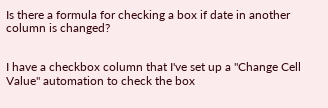Is there a formula for checking a box if date in another column is changed?


I have a checkbox column that I've set up a "Change Cell Value" automation to check the box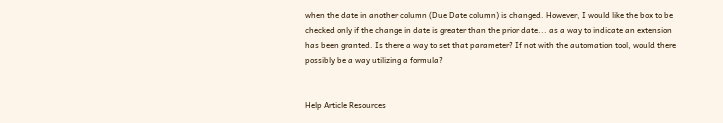when the date in another column (Due Date column) is changed. However, I would like the box to be checked only if the change in date is greater than the prior date... as a way to indicate an extension has been granted. Is there a way to set that parameter? If not with the automation tool, would there possibly be a way utilizing a formula?


Help Article Resources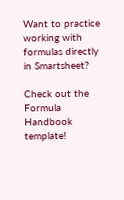Want to practice working with formulas directly in Smartsheet?

Check out the Formula Handbook template!